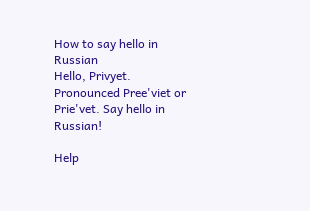How to say hello in Russian
Hello, Privyet. Pronounced Pree'viet or Prie'vet. Say hello in Russian!

Help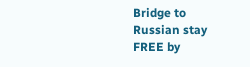Bridge to Russian stay FREE by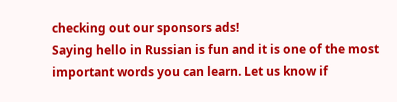checking out our sponsors ads!
Saying hello in Russian is fun and it is one of the most important words you can learn. Let us know if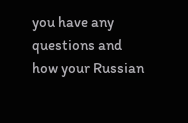you have any questions and how your Russian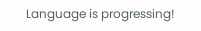Language is progressing!